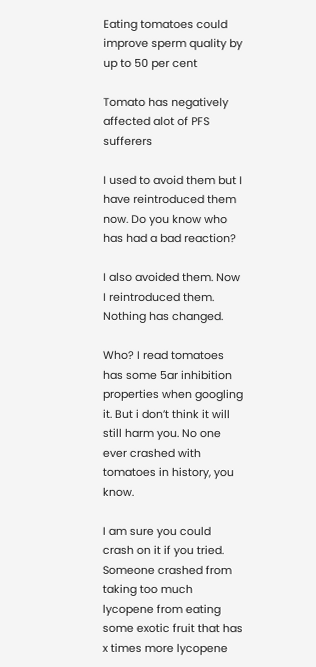Eating tomatoes could improve sperm quality by up to 50 per cent

Tomato has negatively affected alot of PFS sufferers

I used to avoid them but I have reintroduced them now. Do you know who has had a bad reaction?

I also avoided them. Now I reintroduced them. Nothing has changed.

Who? I read tomatoes has some 5ar inhibition properties when googling it. But i don’t think it will still harm you. No one ever crashed with tomatoes in history, you know.

I am sure you could crash on it if you tried. Someone crashed from taking too much lycopene from eating some exotic fruit that has x times more lycopene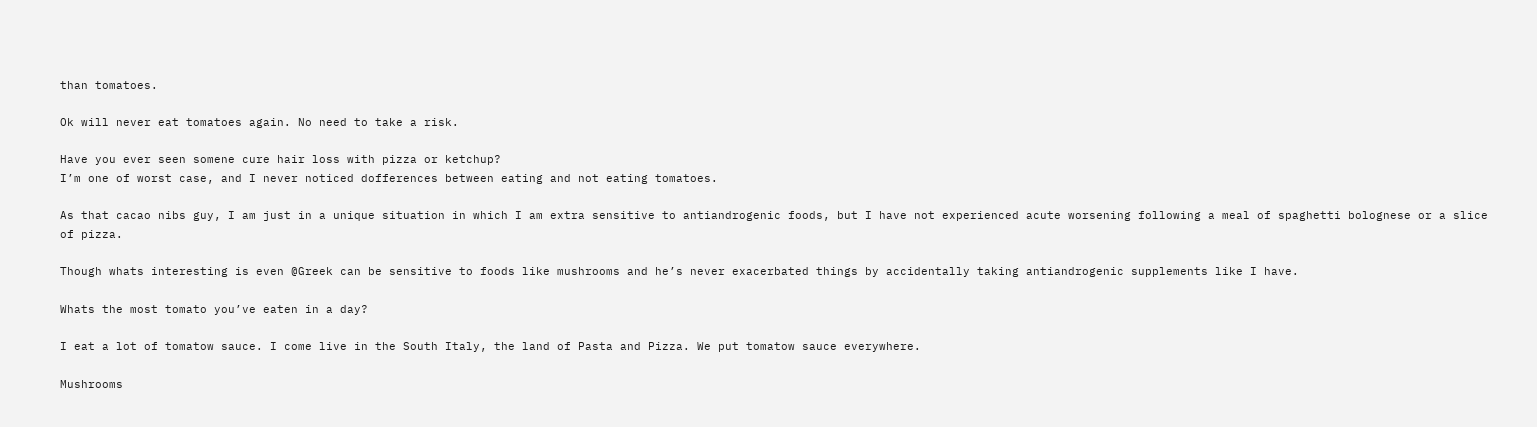than tomatoes.

Ok will never eat tomatoes again. No need to take a risk.

Have you ever seen somene cure hair loss with pizza or ketchup?
I’m one of worst case, and I never noticed dofferences between eating and not eating tomatoes.

As that cacao nibs guy, I am just in a unique situation in which I am extra sensitive to antiandrogenic foods, but I have not experienced acute worsening following a meal of spaghetti bolognese or a slice of pizza.

Though whats interesting is even @Greek can be sensitive to foods like mushrooms and he’s never exacerbated things by accidentally taking antiandrogenic supplements like I have.

Whats the most tomato you’ve eaten in a day?

I eat a lot of tomatow sauce. I come live in the South Italy, the land of Pasta and Pizza. We put tomatow sauce everywhere.

Mushrooms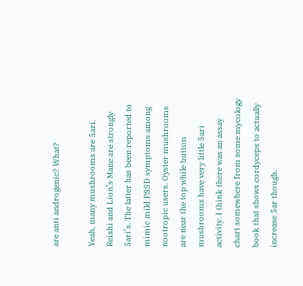are anti androgenic? What?

Yeah, many mushrooms are 5ari. Reishi and Lion’s Mane are strongly 5ari’s. The latter has been reported to mimic mild PSSD symptoms among nootropic users. Oyster mushrooms are near the top while button mushrooms have very little 5ari activity. I think there was an assay chart somewhere from some mycology book that shows cordyceps to actually increase 5ar though.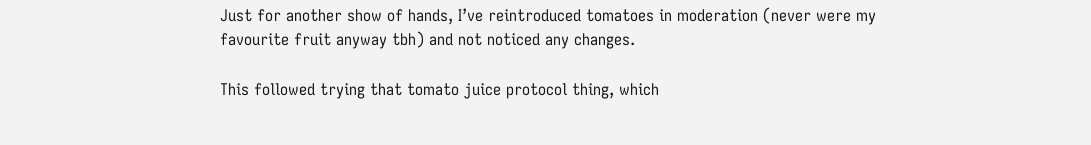Just for another show of hands, I’ve reintroduced tomatoes in moderation (never were my favourite fruit anyway tbh) and not noticed any changes.

This followed trying that tomato juice protocol thing, which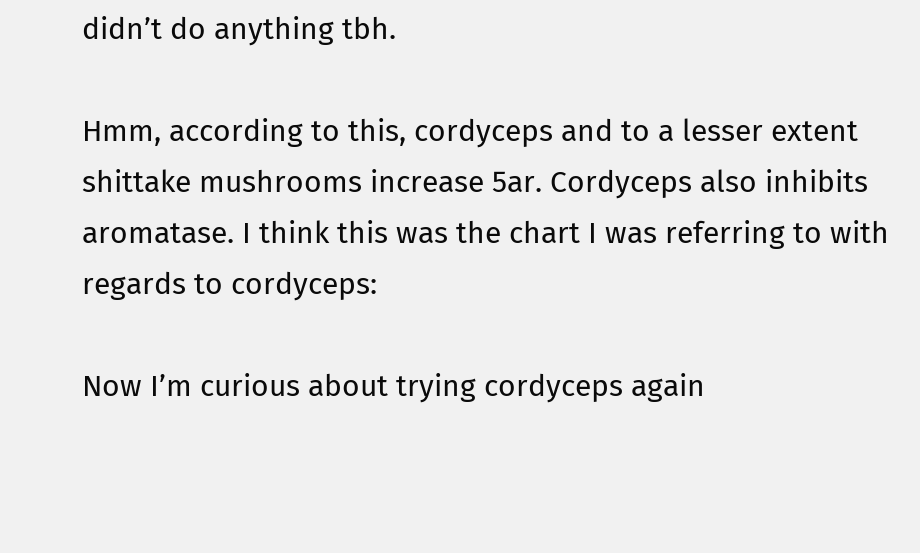didn’t do anything tbh.

Hmm, according to this, cordyceps and to a lesser extent shittake mushrooms increase 5ar. Cordyceps also inhibits aromatase. I think this was the chart I was referring to with regards to cordyceps:

Now I’m curious about trying cordyceps again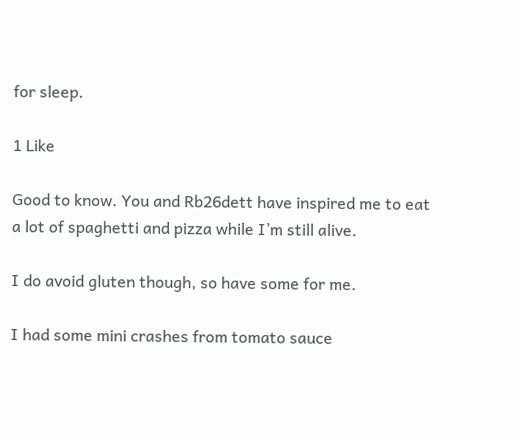for sleep.

1 Like

Good to know. You and Rb26dett have inspired me to eat a lot of spaghetti and pizza while I’m still alive.

I do avoid gluten though, so have some for me.

I had some mini crashes from tomato sauce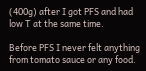(400g) after I got PFS and had low T at the same time.

Before PFS I never felt anything from tomato sauce or any food.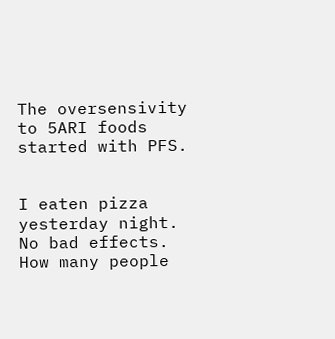The oversensivity to 5ARI foods started with PFS.


I eaten pizza yesterday night.
No bad effects.
How many people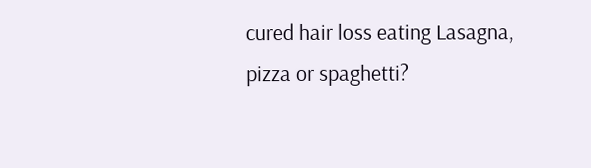cured hair loss eating Lasagna, pizza or spaghetti?